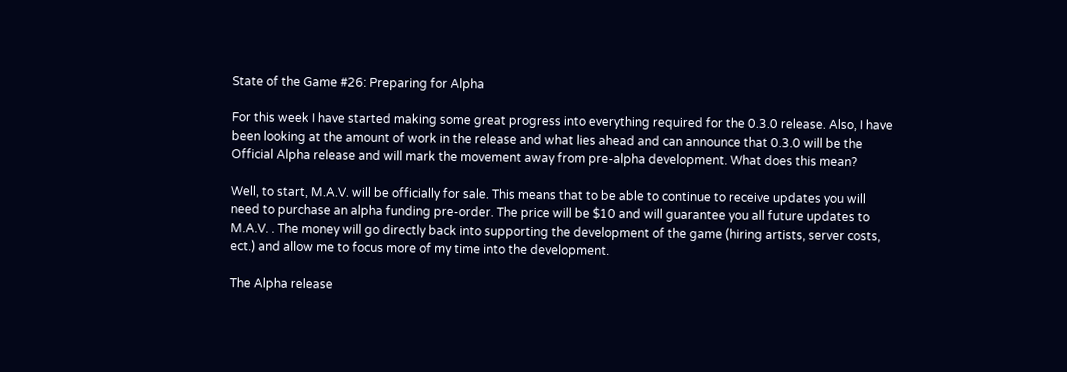State of the Game #26: Preparing for Alpha

For this week I have started making some great progress into everything required for the 0.3.0 release. Also, I have been looking at the amount of work in the release and what lies ahead and can announce that 0.3.0 will be the Official Alpha release and will mark the movement away from pre-alpha development. What does this mean?

Well, to start, M.A.V. will be officially for sale. This means that to be able to continue to receive updates you will need to purchase an alpha funding pre-order. The price will be $10 and will guarantee you all future updates to M.A.V. . The money will go directly back into supporting the development of the game (hiring artists, server costs, ect.) and allow me to focus more of my time into the development.

The Alpha release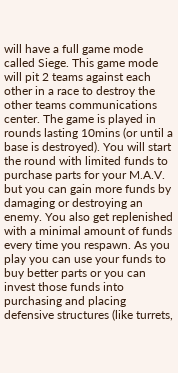will have a full game mode called Siege. This game mode will pit 2 teams against each other in a race to destroy the other teams communications center. The game is played in rounds lasting 10mins (or until a base is destroyed). You will start the round with limited funds to purchase parts for your M.A.V. but you can gain more funds by damaging or destroying an enemy. You also get replenished with a minimal amount of funds every time you respawn. As you play you can use your funds to buy better parts or you can invest those funds into purchasing and placing defensive structures (like turrets,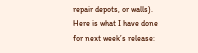repair depots, or walls).
Here is what I have done for next week’s release: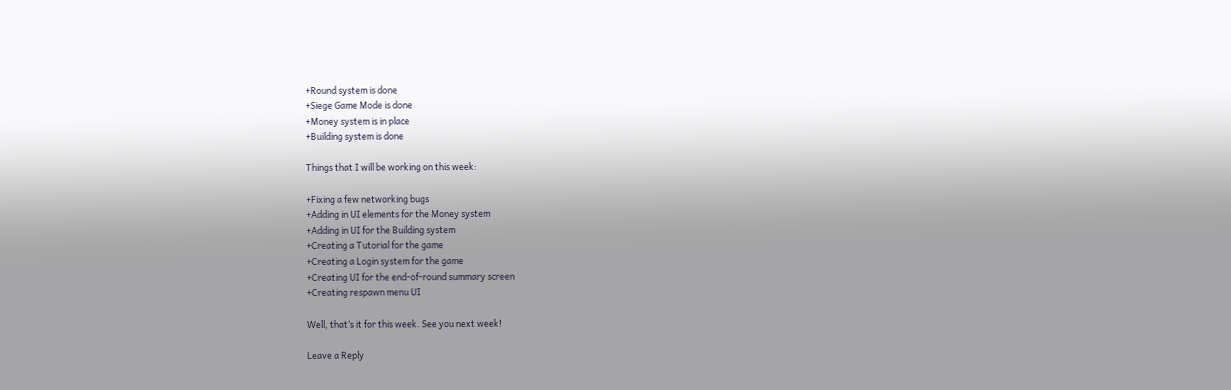+Round system is done
+Siege Game Mode is done
+Money system is in place
+Building system is done

Things that I will be working on this week:

+Fixing a few networking bugs
+Adding in UI elements for the Money system
+Adding in UI for the Building system
+Creating a Tutorial for the game
+Creating a Login system for the game
+Creating UI for the end-of-round summary screen
+Creating respawn menu UI

Well, that’s it for this week. See you next week!

Leave a Reply